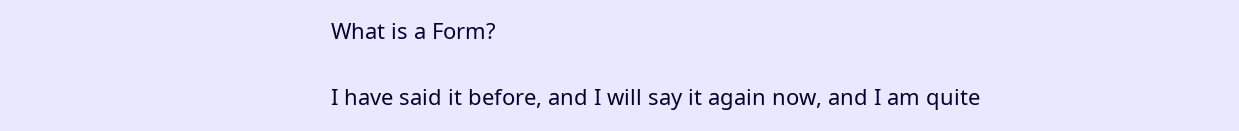What is a Form?

I have said it before, and I will say it again now, and I am quite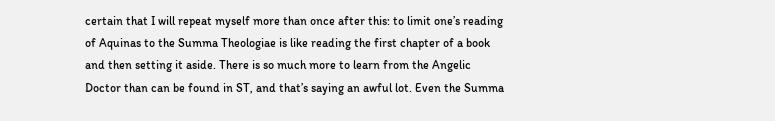certain that I will repeat myself more than once after this: to limit one’s reading of Aquinas to the Summa Theologiae is like reading the first chapter of a book and then setting it aside. There is so much more to learn from the Angelic Doctor than can be found in ST, and that’s saying an awful lot. Even the Summa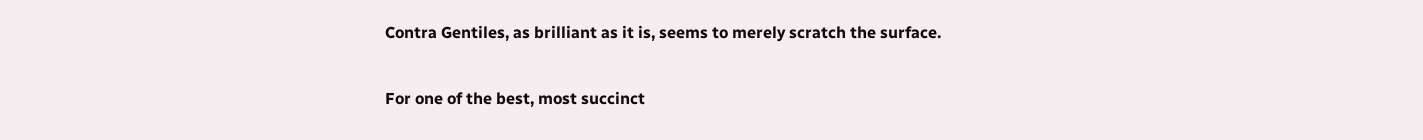Contra Gentiles, as brilliant as it is, seems to merely scratch the surface.

For one of the best, most succinct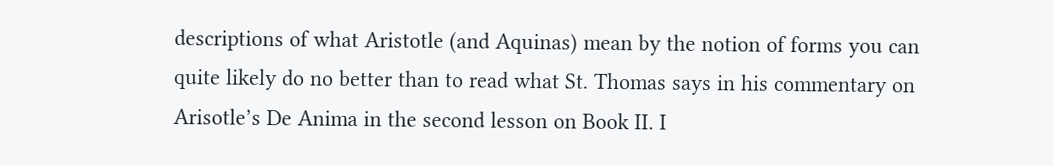descriptions of what Aristotle (and Aquinas) mean by the notion of forms you can quite likely do no better than to read what St. Thomas says in his commentary on Arisotle’s De Anima in the second lesson on Book II. I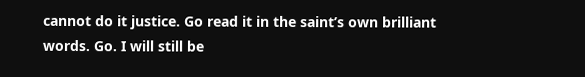cannot do it justice. Go read it in the saint’s own brilliant words. Go. I will still be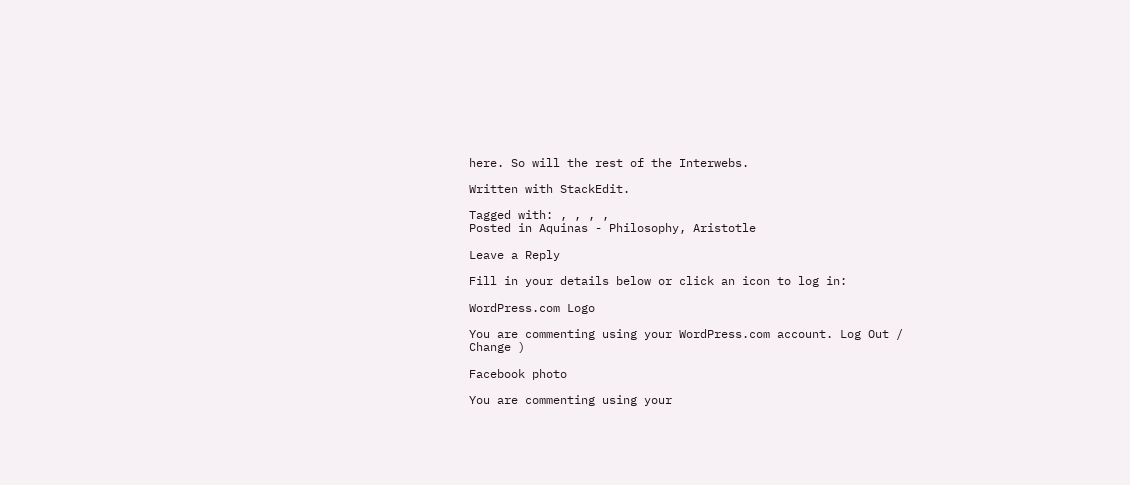here. So will the rest of the Interwebs.

Written with StackEdit.

Tagged with: , , , ,
Posted in Aquinas - Philosophy, Aristotle

Leave a Reply

Fill in your details below or click an icon to log in:

WordPress.com Logo

You are commenting using your WordPress.com account. Log Out /  Change )

Facebook photo

You are commenting using your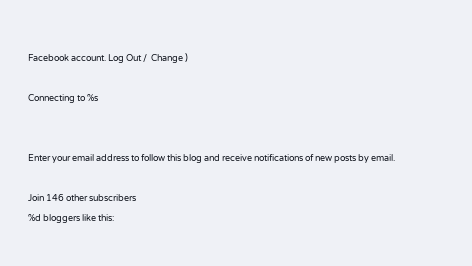Facebook account. Log Out /  Change )

Connecting to %s


Enter your email address to follow this blog and receive notifications of new posts by email.

Join 146 other subscribers
%d bloggers like this: